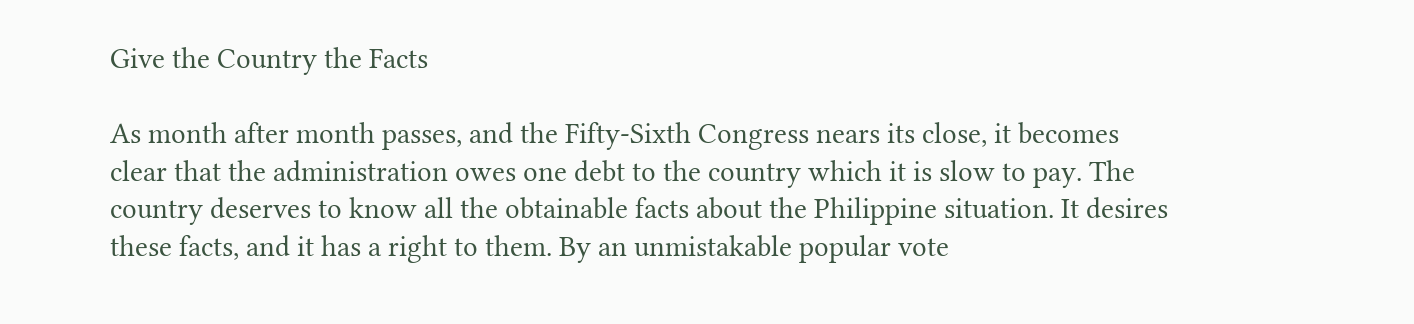Give the Country the Facts

As month after month passes, and the Fifty-Sixth Congress nears its close, it becomes clear that the administration owes one debt to the country which it is slow to pay. The country deserves to know all the obtainable facts about the Philippine situation. It desires these facts, and it has a right to them. By an unmistakable popular vote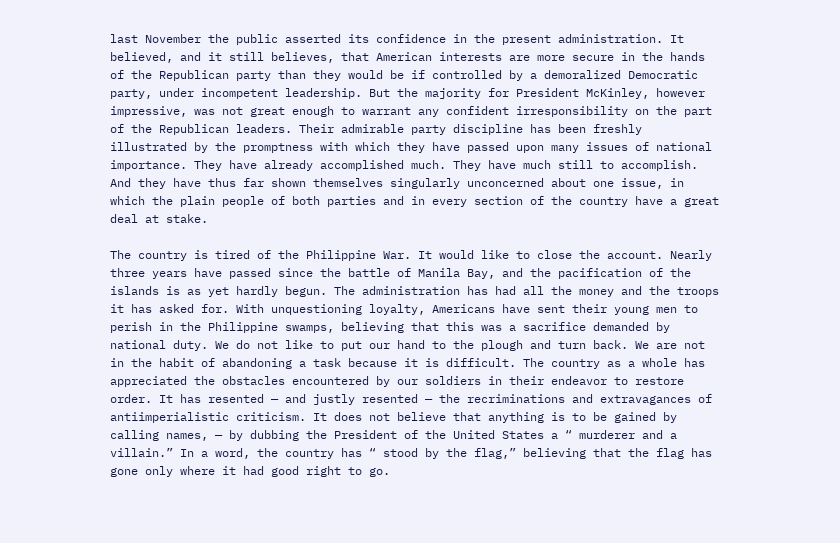last November the public asserted its confidence in the present administration. It believed, and it still believes, that American interests are more secure in the hands of the Republican party than they would be if controlled by a demoralized Democratic party, under incompetent leadership. But the majority for President McKinley, however impressive, was not great enough to warrant any confident irresponsibility on the part of the Republican leaders. Their admirable party discipline has been freshly illustrated by the promptness with which they have passed upon many issues of national importance. They have already accomplished much. They have much still to accomplish. And they have thus far shown themselves singularly unconcerned about one issue, in which the plain people of both parties and in every section of the country have a great deal at stake.

The country is tired of the Philippine War. It would like to close the account. Nearly three years have passed since the battle of Manila Bay, and the pacification of the islands is as yet hardly begun. The administration has had all the money and the troops it has asked for. With unquestioning loyalty, Americans have sent their young men to perish in the Philippine swamps, believing that this was a sacrifice demanded by national duty. We do not like to put our hand to the plough and turn back. We are not in the habit of abandoning a task because it is difficult. The country as a whole has appreciated the obstacles encountered by our soldiers in their endeavor to restore order. It has resented — and justly resented — the recriminations and extravagances of antiimperialistic criticism. It does not believe that anything is to be gained by calling names, — by dubbing the President of the United States a “ murderer and a villain.” In a word, the country has “ stood by the flag,” believing that the flag has gone only where it had good right to go.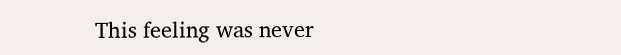This feeling was never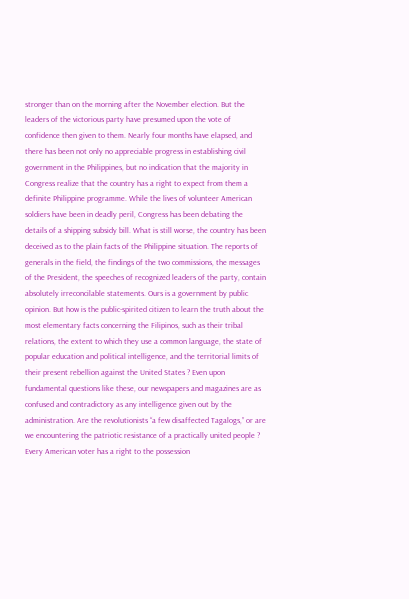stronger than on the morning after the November election. But the leaders of the victorious party have presumed upon the vote of confidence then given to them. Nearly four months have elapsed, and there has been not only no appreciable progress in establishing civil government in the Philippines, but no indication that the majority in Congress realize that the country has a right to expect from them a definite Philippine programme. While the lives of volunteer American soldiers have been in deadly peril, Congress has been debating the details of a shipping subsidy bill. What is still worse, the country has been deceived as to the plain facts of the Philippine situation. The reports of generals in the field, the findings of the two commissions, the messages of the President, the speeches of recognized leaders of the party, contain absolutely irreconcilable statements. Ours is a government by public opinion. But how is the public-spirited citizen to learn the truth about the most elementary facts concerning the Filipinos, such as their tribal relations, the extent to which they use a common language, the state of popular education and political intelligence, and the territorial limits of their present rebellion against the United States ? Even upon fundamental questions like these, our newspapers and magazines are as confused and contradictory as any intelligence given out by the administration. Are the revolutionists “a few disaffected Tagalogs,” or are we encountering the patriotic resistance of a practically united people ? Every American voter has a right to the possession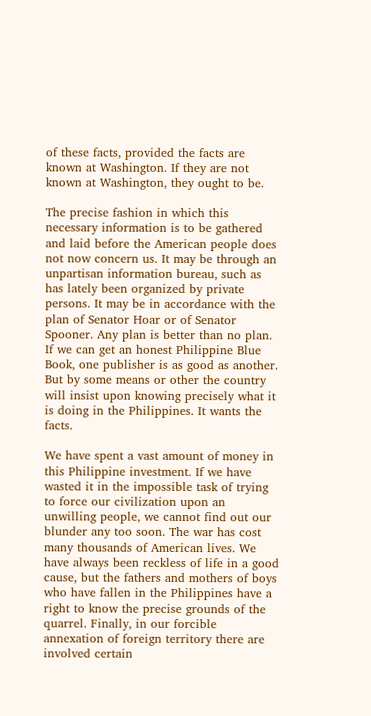of these facts, provided the facts are known at Washington. If they are not known at Washington, they ought to be.

The precise fashion in which this necessary information is to be gathered and laid before the American people does not now concern us. It may be through an unpartisan information bureau, such as has lately been organized by private persons. It may be in accordance with the plan of Senator Hoar or of Senator Spooner. Any plan is better than no plan. If we can get an honest Philippine Blue Book, one publisher is as good as another. But by some means or other the country will insist upon knowing precisely what it is doing in the Philippines. It wants the facts.

We have spent a vast amount of money in this Philippine investment. If we have wasted it in the impossible task of trying to force our civilization upon an unwilling people, we cannot find out our blunder any too soon. The war has cost many thousands of American lives. We have always been reckless of life in a good cause, but the fathers and mothers of boys who have fallen in the Philippines have a right to know the precise grounds of the quarrel. Finally, in our forcible annexation of foreign territory there are involved certain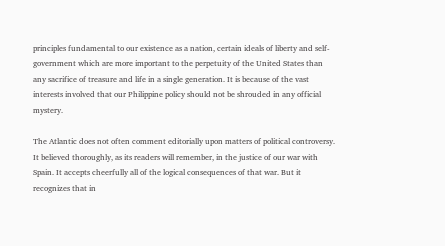principles fundamental to our existence as a nation, certain ideals of liberty and self-government which are more important to the perpetuity of the United States than any sacrifice of treasure and life in a single generation. It is because of the vast interests involved that our Philippine policy should not be shrouded in any official mystery.

The Atlantic does not often comment editorially upon matters of political controversy. It believed thoroughly, as its readers will remember, in the justice of our war with Spain. It accepts cheerfully all of the logical consequences of that war. But it recognizes that in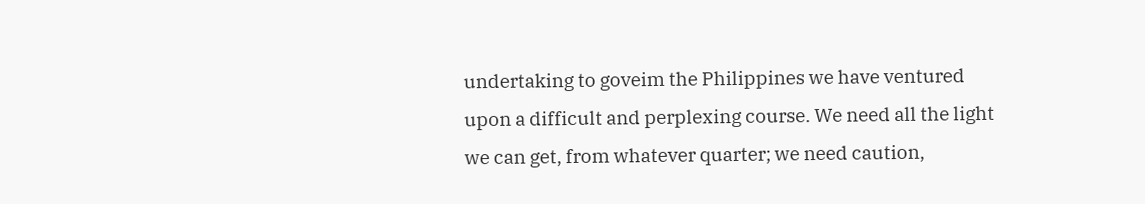undertaking to goveim the Philippines we have ventured upon a difficult and perplexing course. We need all the light we can get, from whatever quarter; we need caution,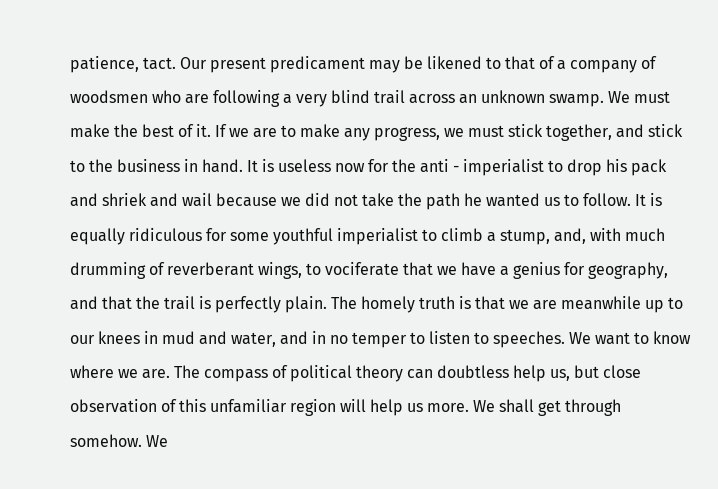patience, tact. Our present predicament may be likened to that of a company of woodsmen who are following a very blind trail across an unknown swamp. We must make the best of it. If we are to make any progress, we must stick together, and stick to the business in hand. It is useless now for the anti - imperialist to drop his pack and shriek and wail because we did not take the path he wanted us to follow. It is equally ridiculous for some youthful imperialist to climb a stump, and, with much drumming of reverberant wings, to vociferate that we have a genius for geography, and that the trail is perfectly plain. The homely truth is that we are meanwhile up to our knees in mud and water, and in no temper to listen to speeches. We want to know where we are. The compass of political theory can doubtless help us, but close observation of this unfamiliar region will help us more. We shall get through somehow. We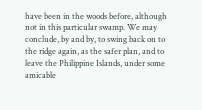have been in the woods before, although not in this particular swamp. We may conclude, by and by, to swing back on to the ridge again, as the safer plan, and to leave the Philippine Islands, under some amicable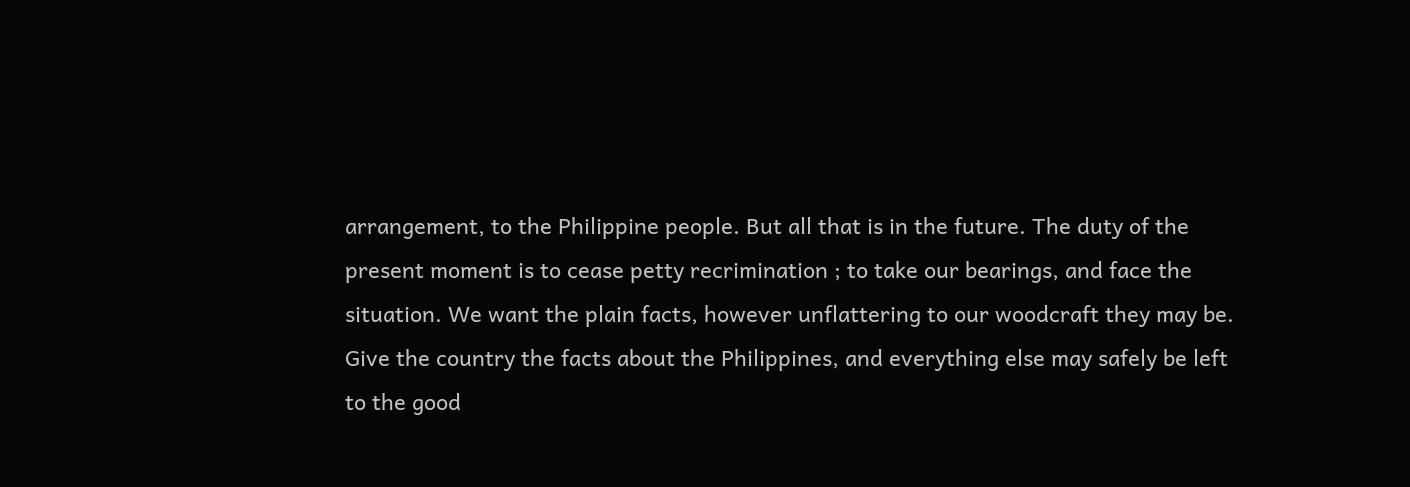arrangement, to the Philippine people. But all that is in the future. The duty of the present moment is to cease petty recrimination ; to take our bearings, and face the situation. We want the plain facts, however unflattering to our woodcraft they may be. Give the country the facts about the Philippines, and everything else may safely be left to the good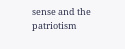sense and the patriotism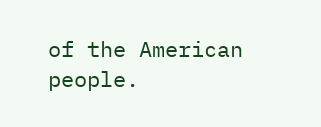of the American people.